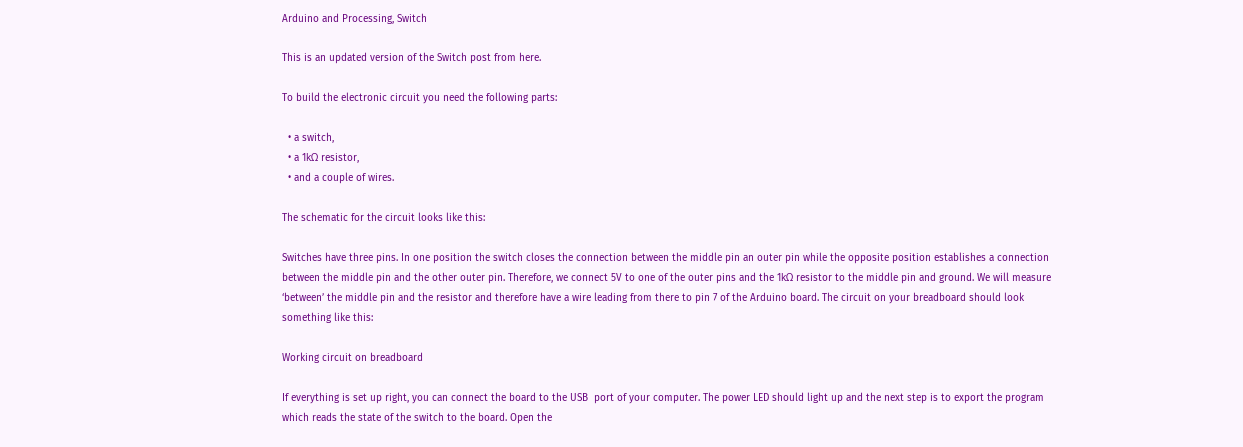Arduino and Processing, Switch

This is an updated version of the Switch post from here.

To build the electronic circuit you need the following parts:

  • a switch,
  • a 1kΩ resistor,
  • and a couple of wires.

The schematic for the circuit looks like this:

Switches have three pins. In one position the switch closes the connection between the middle pin an outer pin while the opposite position establishes a connection between the middle pin and the other outer pin. Therefore, we connect 5V to one of the outer pins and the 1kΩ resistor to the middle pin and ground. We will measure ‘between’ the middle pin and the resistor and therefore have a wire leading from there to pin 7 of the Arduino board. The circuit on your breadboard should look something like this:

Working circuit on breadboard

If everything is set up right, you can connect the board to the USB  port of your computer. The power LED should light up and the next step is to export the program which reads the state of the switch to the board. Open the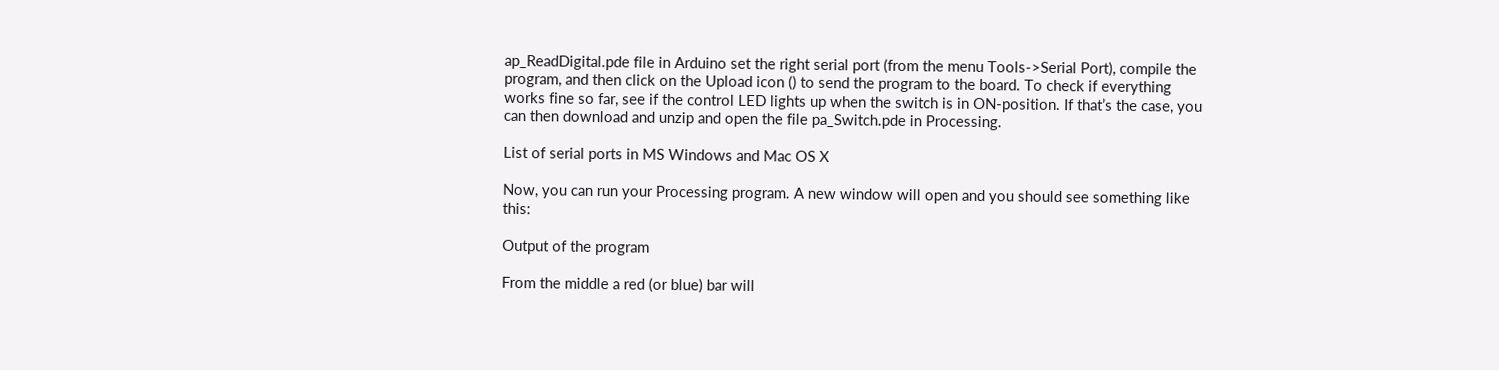ap_ReadDigital.pde file in Arduino set the right serial port (from the menu Tools->Serial Port), compile the program, and then click on the Upload icon () to send the program to the board. To check if everything works fine so far, see if the control LED lights up when the switch is in ON-position. If that’s the case, you can then download and unzip and open the file pa_Switch.pde in Processing.

List of serial ports in MS Windows and Mac OS X

Now, you can run your Processing program. A new window will open and you should see something like this:

Output of the program

From the middle a red (or blue) bar will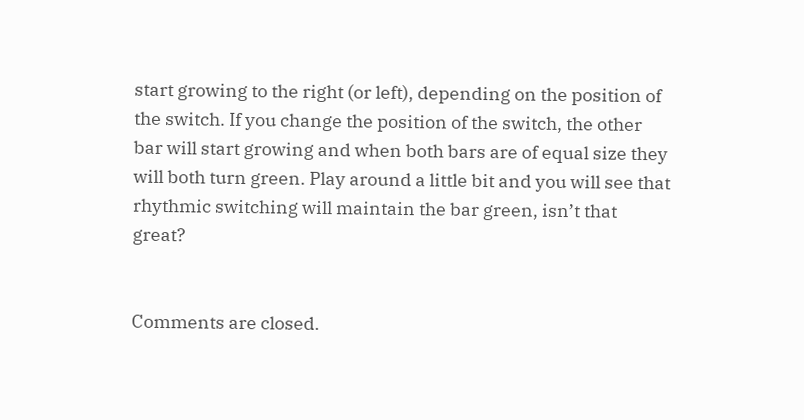start growing to the right (or left), depending on the position of the switch. If you change the position of the switch, the other bar will start growing and when both bars are of equal size they will both turn green. Play around a little bit and you will see that rhythmic switching will maintain the bar green, isn’t that great?


Comments are closed.